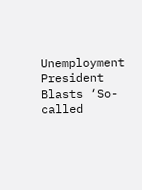Unemployment President Blasts ‘So-called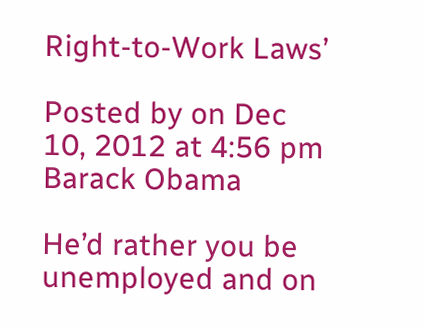Right-to-Work Laws’

Posted by on Dec 10, 2012 at 4:56 pm
Barack Obama

He’d rather you be unemployed and on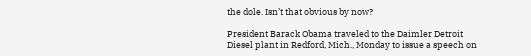the dole. Isn’t that obvious by now?

President Barack Obama traveled to the Daimler Detroit Diesel plant in Redford, Mich., Monday to issue a speech on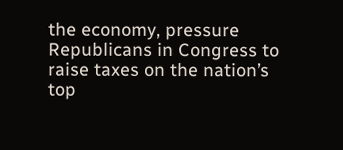the economy, pressure Republicans in Congress to raise taxes on the nation’s top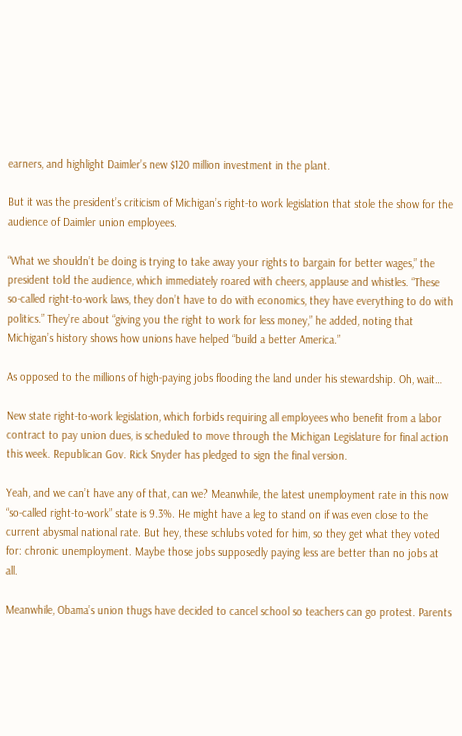earners, and highlight Daimler’s new $120 million investment in the plant.

But it was the president’s criticism of Michigan’s right-to work legislation that stole the show for the audience of Daimler union employees.

“What we shouldn’t be doing is trying to take away your rights to bargain for better wages,” the president told the audience, which immediately roared with cheers, applause and whistles. “These so-called right-to-work laws, they don’t have to do with economics, they have everything to do with politics.” They’re about “giving you the right to work for less money,” he added, noting that Michigan’s history shows how unions have helped “build a better America.”

As opposed to the millions of high-paying jobs flooding the land under his stewardship. Oh, wait…

New state right-to-work legislation, which forbids requiring all employees who benefit from a labor contract to pay union dues, is scheduled to move through the Michigan Legislature for final action this week. Republican Gov. Rick Snyder has pledged to sign the final version.

Yeah, and we can’t have any of that, can we? Meanwhile, the latest unemployment rate in this now “so-called right-to-work” state is 9.3%. He might have a leg to stand on if was even close to the current abysmal national rate. But hey, these schlubs voted for him, so they get what they voted for: chronic unemployment. Maybe those jobs supposedly paying less are better than no jobs at all.

Meanwhile, Obama’s union thugs have decided to cancel school so teachers can go protest. Parents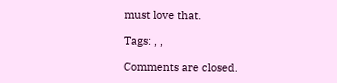must love that.

Tags: , ,

Comments are closed.